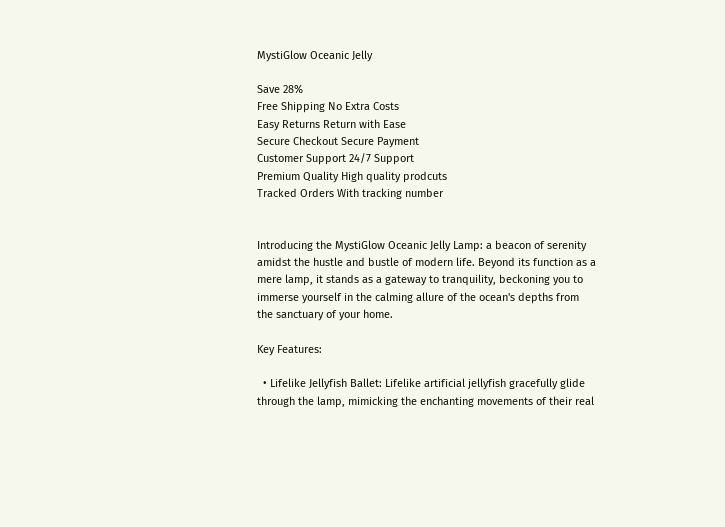MystiGlow Oceanic Jelly

Save 28%
Free Shipping No Extra Costs
Easy Returns Return with Ease
Secure Checkout Secure Payment
Customer Support 24/7 Support
Premium Quality High quality prodcuts
Tracked Orders With tracking number


Introducing the MystiGlow Oceanic Jelly Lamp: a beacon of serenity amidst the hustle and bustle of modern life. Beyond its function as a mere lamp, it stands as a gateway to tranquility, beckoning you to immerse yourself in the calming allure of the ocean's depths from the sanctuary of your home.

Key Features:

  • Lifelike Jellyfish Ballet: Lifelike artificial jellyfish gracefully glide through the lamp, mimicking the enchanting movements of their real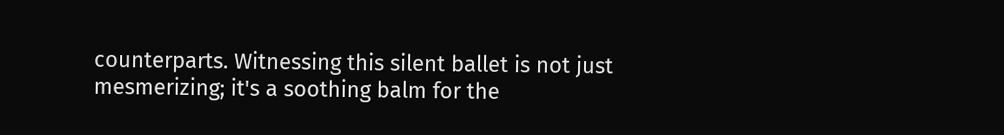counterparts. Witnessing this silent ballet is not just mesmerizing; it's a soothing balm for the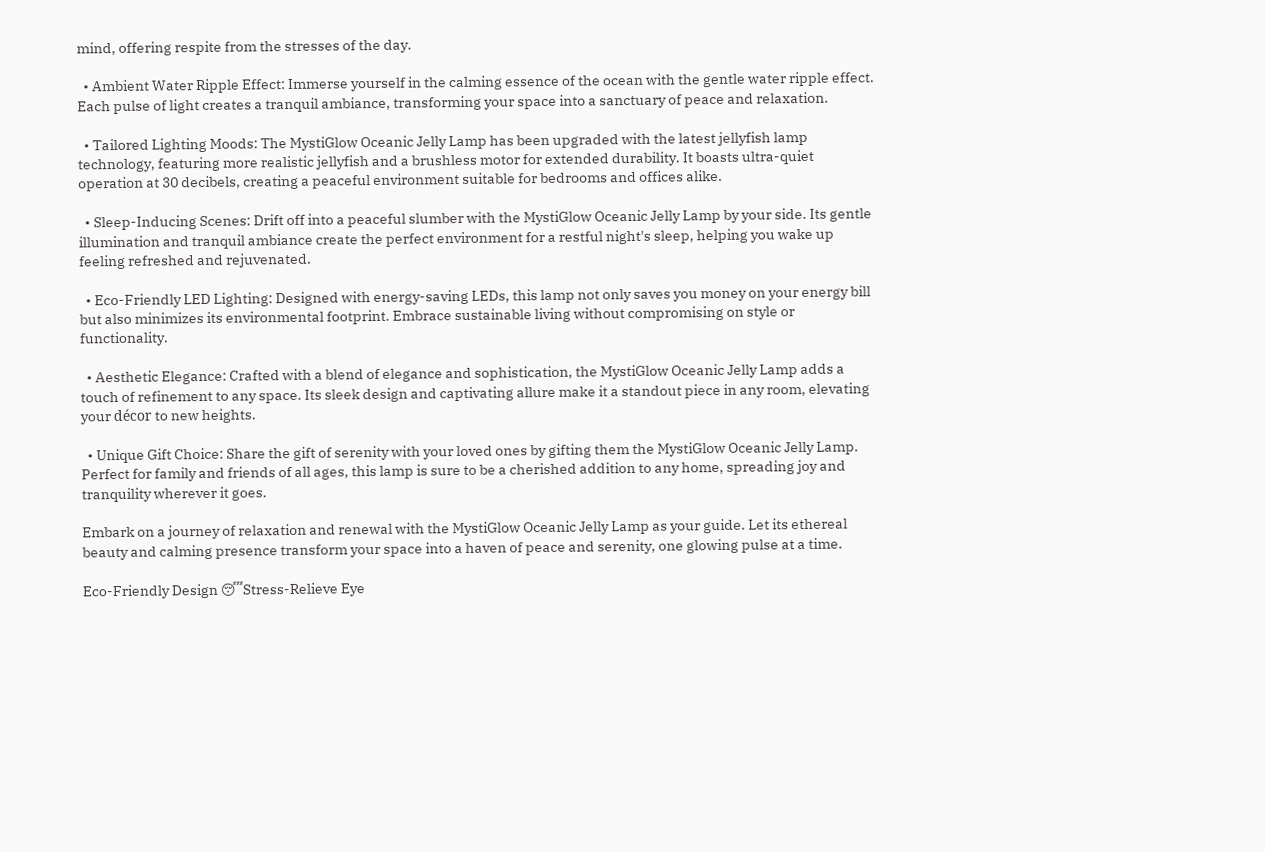mind, offering respite from the stresses of the day.

  • Ambient Water Ripple Effect: Immerse yourself in the calming essence of the ocean with the gentle water ripple effect. Each pulse of light creates a tranquil ambiance, transforming your space into a sanctuary of peace and relaxation.

  • Tailored Lighting Moods: The MystiGlow Oceanic Jelly Lamp has been upgraded with the latest jellyfish lamp technology, featuring more realistic jellyfish and a brushless motor for extended durability. It boasts ultra-quiet operation at 30 decibels, creating a peaceful environment suitable for bedrooms and offices alike.

  • Sleep-Inducing Scenes: Drift off into a peaceful slumber with the MystiGlow Oceanic Jelly Lamp by your side. Its gentle illumination and tranquil ambiance create the perfect environment for a restful night's sleep, helping you wake up feeling refreshed and rejuvenated.

  • Eco-Friendly LED Lighting: Designed with energy-saving LEDs, this lamp not only saves you money on your energy bill but also minimizes its environmental footprint. Embrace sustainable living without compromising on style or functionality.

  • Aesthetic Elegance: Crafted with a blend of elegance and sophistication, the MystiGlow Oceanic Jelly Lamp adds a touch of refinement to any space. Its sleek design and captivating allure make it a standout piece in any room, elevating your décor to new heights.

  • Unique Gift Choice: Share the gift of serenity with your loved ones by gifting them the MystiGlow Oceanic Jelly Lamp. Perfect for family and friends of all ages, this lamp is sure to be a cherished addition to any home, spreading joy and tranquility wherever it goes.

Embark on a journey of relaxation and renewal with the MystiGlow Oceanic Jelly Lamp as your guide. Let its ethereal beauty and calming presence transform your space into a haven of peace and serenity, one glowing pulse at a time.

Eco-Friendly Design 😴Stress-Relieve Eye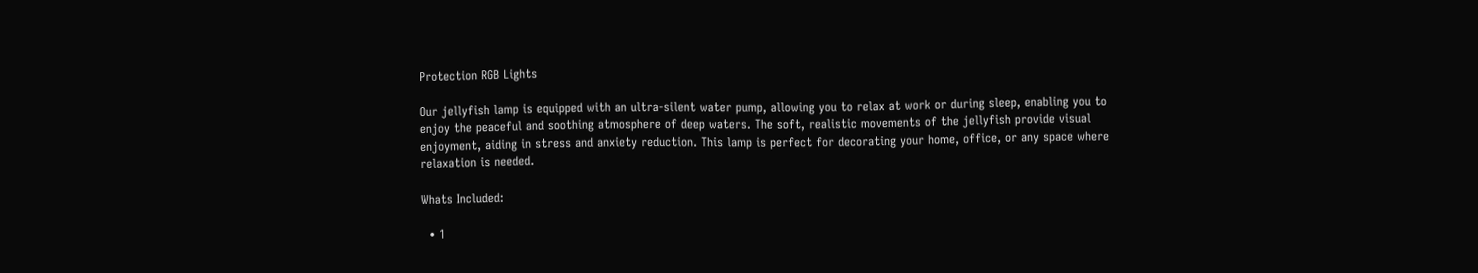Protection RGB Lights

Our jellyfish lamp is equipped with an ultra-silent water pump, allowing you to relax at work or during sleep, enabling you to enjoy the peaceful and soothing atmosphere of deep waters. The soft, realistic movements of the jellyfish provide visual enjoyment, aiding in stress and anxiety reduction. This lamp is perfect for decorating your home, office, or any space where relaxation is needed.

Whats Included:

  • 1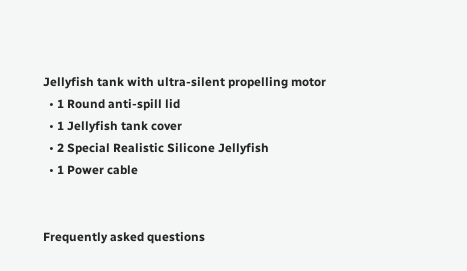Jellyfish tank with ultra-silent propelling motor
  • 1 Round anti-spill lid
  • 1 Jellyfish tank cover
  • 2 Special Realistic Silicone Jellyfish
  • 1 Power cable


Frequently asked questions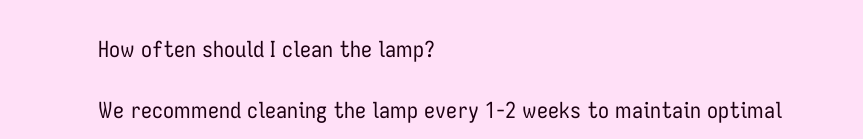How often should I clean the lamp?

We recommend cleaning the lamp every 1-2 weeks to maintain optimal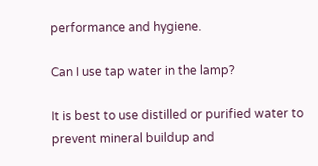performance and hygiene.

Can I use tap water in the lamp?

It is best to use distilled or purified water to prevent mineral buildup and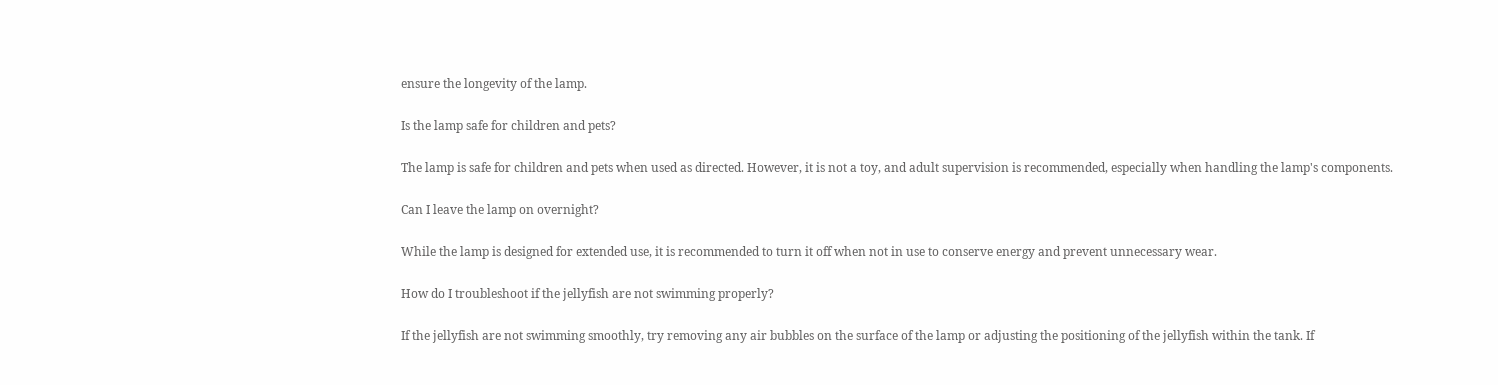ensure the longevity of the lamp.

Is the lamp safe for children and pets?

The lamp is safe for children and pets when used as directed. However, it is not a toy, and adult supervision is recommended, especially when handling the lamp's components.

Can I leave the lamp on overnight?

While the lamp is designed for extended use, it is recommended to turn it off when not in use to conserve energy and prevent unnecessary wear.

How do I troubleshoot if the jellyfish are not swimming properly?

If the jellyfish are not swimming smoothly, try removing any air bubbles on the surface of the lamp or adjusting the positioning of the jellyfish within the tank. If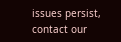issues persist, contact our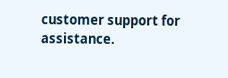customer support for assistance.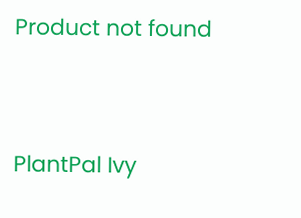Product not found




PlantPal Ivy